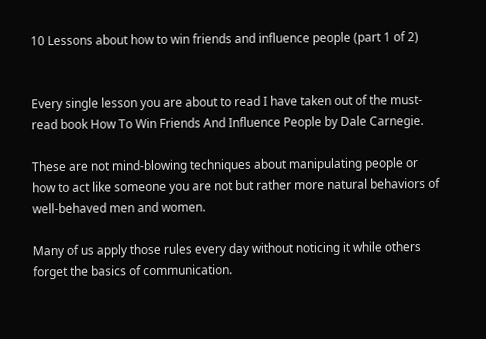10 Lessons about how to win friends and influence people (part 1 of 2)


Every single lesson you are about to read I have taken out of the must-read book How To Win Friends And Influence People by Dale Carnegie.

These are not mind-blowing techniques about manipulating people or how to act like someone you are not but rather more natural behaviors of well-behaved men and women.

Many of us apply those rules every day without noticing it while others forget the basics of communication.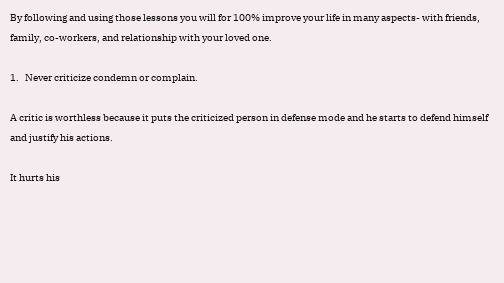By following and using those lessons you will for 100% improve your life in many aspects- with friends, family, co-workers, and relationship with your loved one.

1.   Never criticize condemn or complain.

A critic is worthless because it puts the criticized person in defense mode and he starts to defend himself and justify his actions.

It hurts his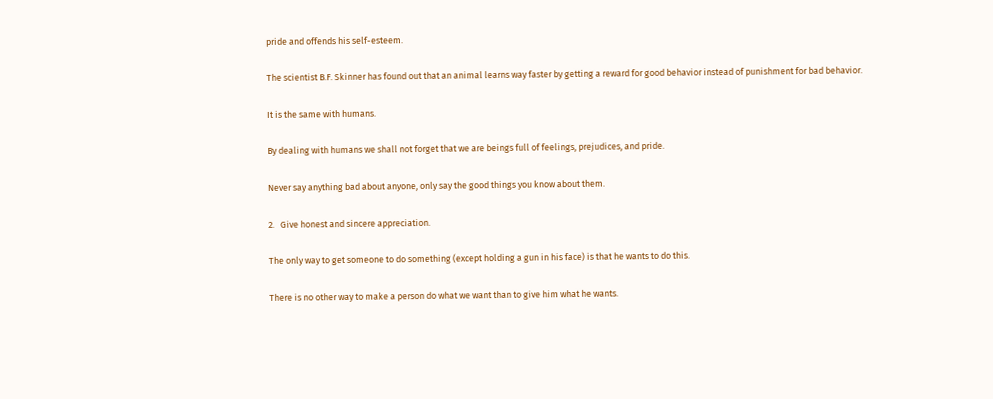pride and offends his self-esteem.

The scientist B.F. Skinner has found out that an animal learns way faster by getting a reward for good behavior instead of punishment for bad behavior.

It is the same with humans.

By dealing with humans we shall not forget that we are beings full of feelings, prejudices, and pride.

Never say anything bad about anyone, only say the good things you know about them.

2.   Give honest and sincere appreciation.

The only way to get someone to do something (except holding a gun in his face) is that he wants to do this.

There is no other way to make a person do what we want than to give him what he wants.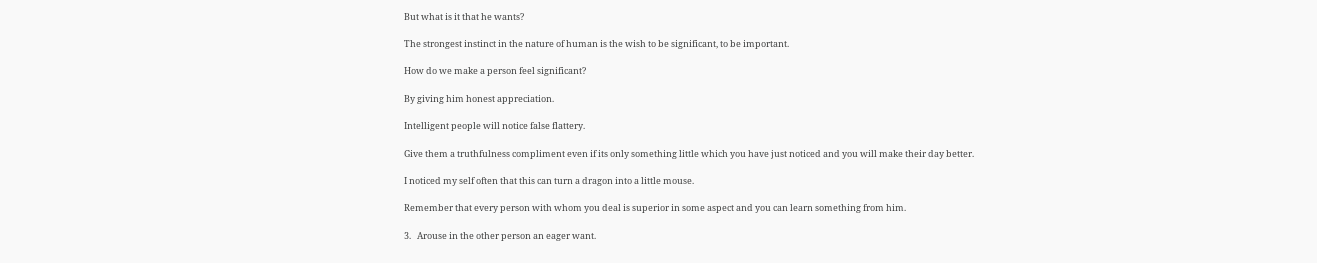But what is it that he wants?

The strongest instinct in the nature of human is the wish to be significant, to be important.

How do we make a person feel significant?

By giving him honest appreciation.

Intelligent people will notice false flattery.

Give them a truthfulness compliment even if its only something little which you have just noticed and you will make their day better.

I noticed my self often that this can turn a dragon into a little mouse.

Remember that every person with whom you deal is superior in some aspect and you can learn something from him.

3.   Arouse in the other person an eager want.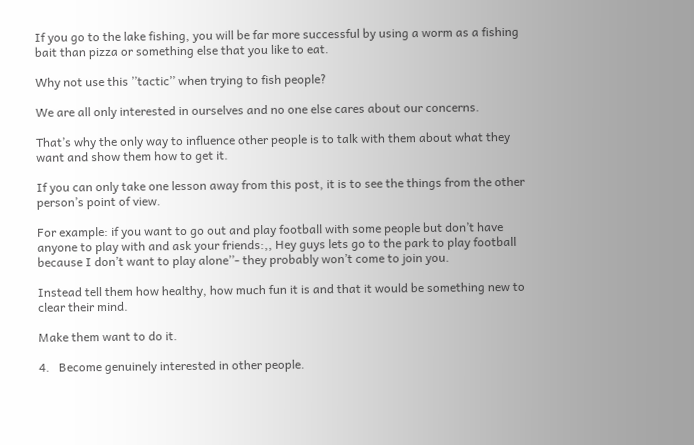If you go to the lake fishing, you will be far more successful by using a worm as a fishing bait than pizza or something else that you like to eat.

Why not use this ’’tactic’’ when trying to fish people?

We are all only interested in ourselves and no one else cares about our concerns.

That’s why the only way to influence other people is to talk with them about what they want and show them how to get it.

If you can only take one lesson away from this post, it is to see the things from the other person’s point of view.

For example: if you want to go out and play football with some people but don’t have anyone to play with and ask your friends:,, Hey guys lets go to the park to play football because I don’t want to play alone’’- they probably won’t come to join you.

Instead tell them how healthy, how much fun it is and that it would be something new to clear their mind.

Make them want to do it.

4.   Become genuinely interested in other people.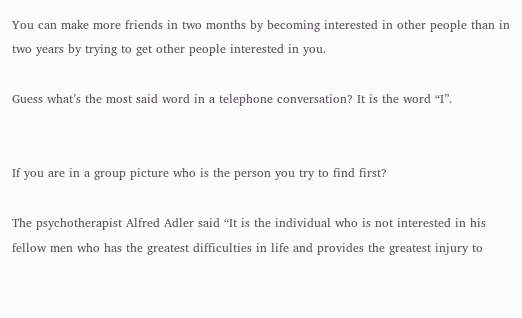You can make more friends in two months by becoming interested in other people than in two years by trying to get other people interested in you.

Guess what’s the most said word in a telephone conversation? It is the word “I”.


If you are in a group picture who is the person you try to find first?

The psychotherapist Alfred Adler said “It is the individual who is not interested in his fellow men who has the greatest difficulties in life and provides the greatest injury to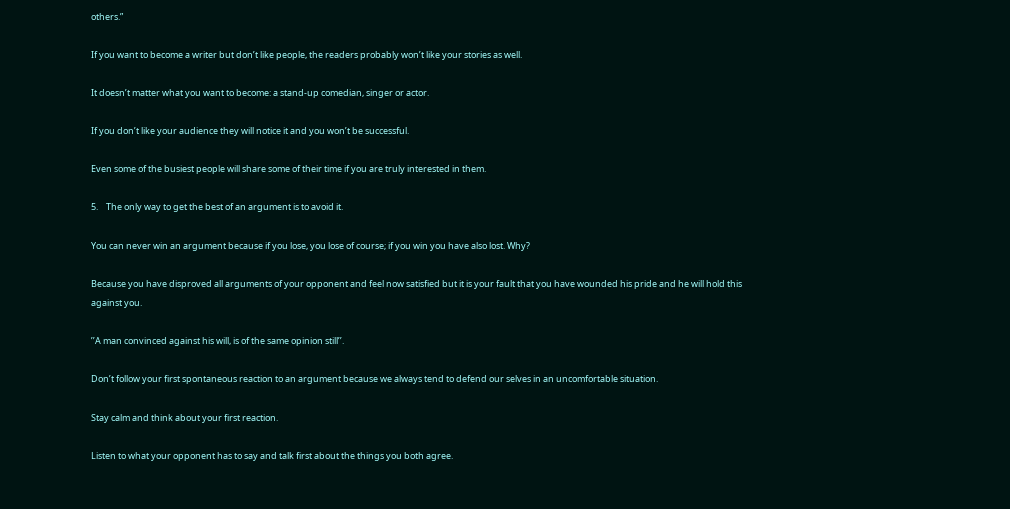others.”

If you want to become a writer but don’t like people, the readers probably won’t like your stories as well.

It doesn’t matter what you want to become: a stand-up comedian, singer or actor.

If you don’t like your audience they will notice it and you won’t be successful.

Even some of the busiest people will share some of their time if you are truly interested in them.

5.    The only way to get the best of an argument is to avoid it.

You can never win an argument because if you lose, you lose of course; if you win you have also lost. Why?

Because you have disproved all arguments of your opponent and feel now satisfied but it is your fault that you have wounded his pride and he will hold this against you.

’’A man convinced against his will, is of the same opinion still’’.

Don’t follow your first spontaneous reaction to an argument because we always tend to defend our selves in an uncomfortable situation.

Stay calm and think about your first reaction.

Listen to what your opponent has to say and talk first about the things you both agree.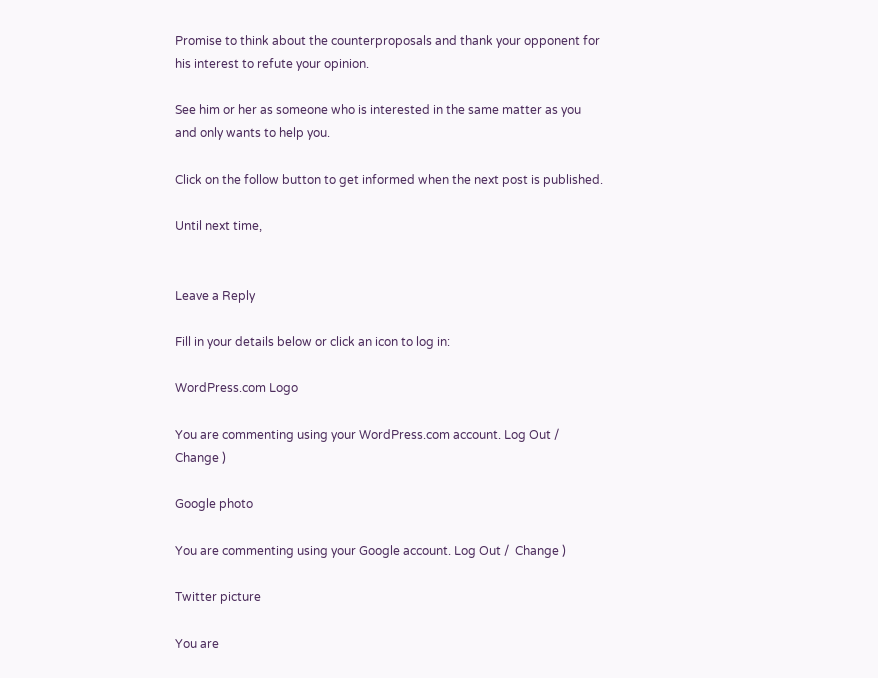Promise to think about the counterproposals and thank your opponent for his interest to refute your opinion.

See him or her as someone who is interested in the same matter as you and only wants to help you.

Click on the follow button to get informed when the next post is published.

Until next time,


Leave a Reply

Fill in your details below or click an icon to log in:

WordPress.com Logo

You are commenting using your WordPress.com account. Log Out /  Change )

Google photo

You are commenting using your Google account. Log Out /  Change )

Twitter picture

You are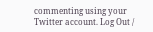commenting using your Twitter account. Log Out /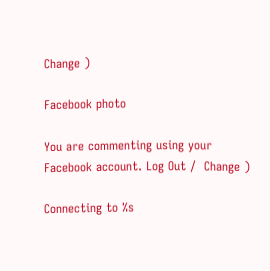Change )

Facebook photo

You are commenting using your Facebook account. Log Out /  Change )

Connecting to %s